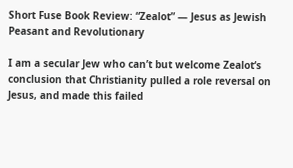Short Fuse Book Review: “Zealot” — Jesus as Jewish Peasant and Revolutionary

I am a secular Jew who can’t but welcome Zealot‘s conclusion that Christianity pulled a role reversal on Jesus, and made this failed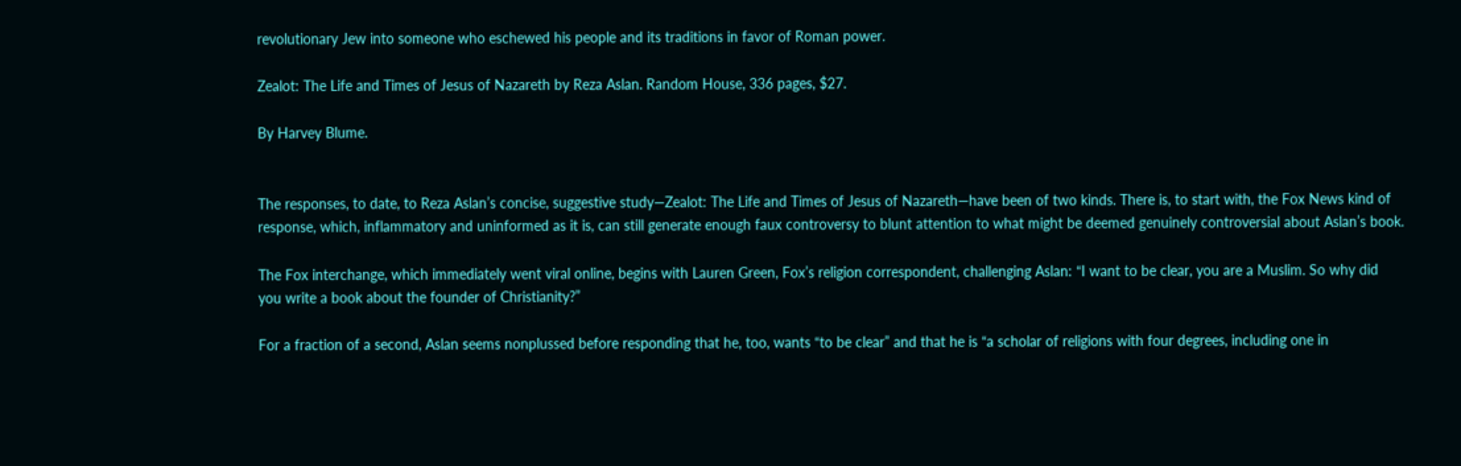revolutionary Jew into someone who eschewed his people and its traditions in favor of Roman power.

Zealot: The Life and Times of Jesus of Nazareth by Reza Aslan. Random House, 336 pages, $27.

By Harvey Blume.


The responses, to date, to Reza Aslan’s concise, suggestive study—Zealot: The Life and Times of Jesus of Nazareth—have been of two kinds. There is, to start with, the Fox News kind of response, which, inflammatory and uninformed as it is, can still generate enough faux controversy to blunt attention to what might be deemed genuinely controversial about Aslan’s book.

The Fox interchange, which immediately went viral online, begins with Lauren Green, Fox’s religion correspondent, challenging Aslan: “I want to be clear, you are a Muslim. So why did you write a book about the founder of Christianity?”

For a fraction of a second, Aslan seems nonplussed before responding that he, too, wants “to be clear” and that he is “a scholar of religions with four degrees, including one in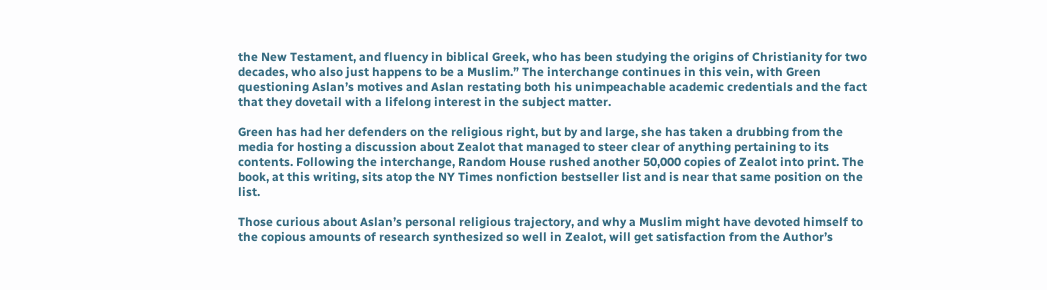the New Testament, and fluency in biblical Greek, who has been studying the origins of Christianity for two decades, who also just happens to be a Muslim.” The interchange continues in this vein, with Green questioning Aslan’s motives and Aslan restating both his unimpeachable academic credentials and the fact that they dovetail with a lifelong interest in the subject matter.

Green has had her defenders on the religious right, but by and large, she has taken a drubbing from the media for hosting a discussion about Zealot that managed to steer clear of anything pertaining to its contents. Following the interchange, Random House rushed another 50,000 copies of Zealot into print. The book, at this writing, sits atop the NY Times nonfiction bestseller list and is near that same position on the list.

Those curious about Aslan’s personal religious trajectory, and why a Muslim might have devoted himself to the copious amounts of research synthesized so well in Zealot, will get satisfaction from the Author’s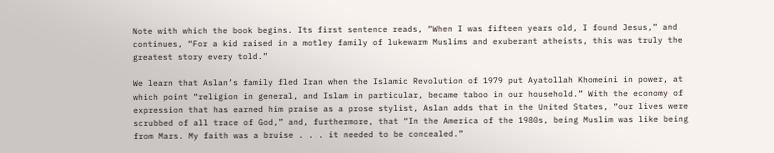Note with which the book begins. Its first sentence reads, “When I was fifteen years old, I found Jesus,” and continues, “For a kid raised in a motley family of lukewarm Muslims and exuberant atheists, this was truly the greatest story every told.”

We learn that Aslan’s family fled Iran when the Islamic Revolution of 1979 put Ayatollah Khomeini in power, at which point “religion in general, and Islam in particular, became taboo in our household.” With the economy of expression that has earned him praise as a prose stylist, Aslan adds that in the United States, “our lives were scrubbed of all trace of God,” and, furthermore, that “In the America of the 1980s, being Muslim was like being from Mars. My faith was a bruise . . . it needed to be concealed.”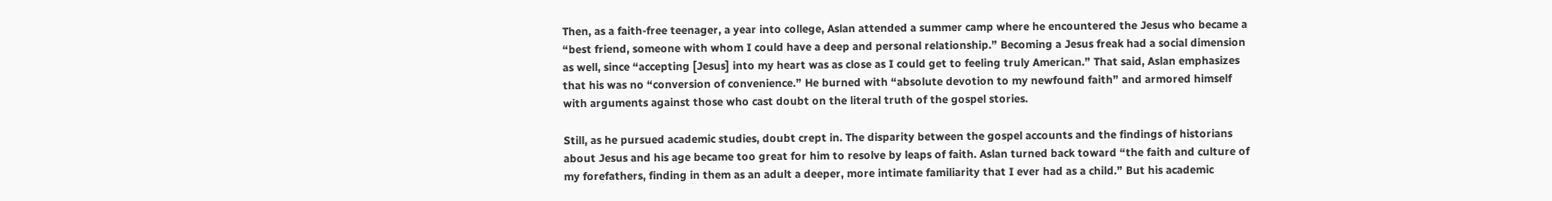Then, as a faith-free teenager, a year into college, Aslan attended a summer camp where he encountered the Jesus who became a “best friend, someone with whom I could have a deep and personal relationship.” Becoming a Jesus freak had a social dimension as well, since “accepting [Jesus] into my heart was as close as I could get to feeling truly American.” That said, Aslan emphasizes that his was no “conversion of convenience.” He burned with “absolute devotion to my newfound faith” and armored himself with arguments against those who cast doubt on the literal truth of the gospel stories.

Still, as he pursued academic studies, doubt crept in. The disparity between the gospel accounts and the findings of historians about Jesus and his age became too great for him to resolve by leaps of faith. Aslan turned back toward “the faith and culture of my forefathers, finding in them as an adult a deeper, more intimate familiarity that I ever had as a child.” But his academic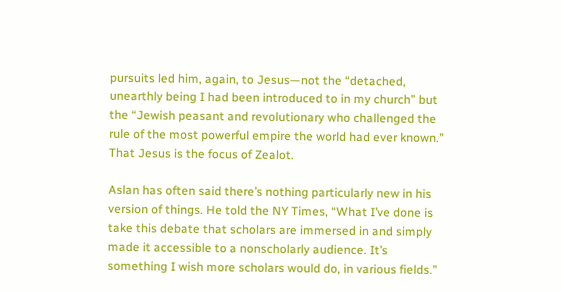pursuits led him, again, to Jesus—not the “detached, unearthly being I had been introduced to in my church” but the “Jewish peasant and revolutionary who challenged the rule of the most powerful empire the world had ever known.” That Jesus is the focus of Zealot.

Aslan has often said there’s nothing particularly new in his version of things. He told the NY Times, “What I’ve done is take this debate that scholars are immersed in and simply made it accessible to a nonscholarly audience. It’s something I wish more scholars would do, in various fields.”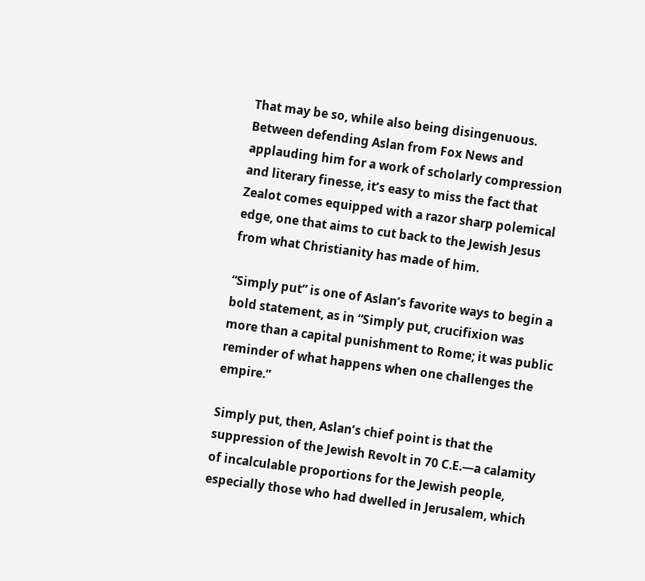That may be so, while also being disingenuous. Between defending Aslan from Fox News and applauding him for a work of scholarly compression and literary finesse, it’s easy to miss the fact that Zealot comes equipped with a razor sharp polemical edge, one that aims to cut back to the Jewish Jesus from what Christianity has made of him.

“Simply put” is one of Aslan’s favorite ways to begin a bold statement, as in “Simply put, crucifixion was more than a capital punishment to Rome; it was public reminder of what happens when one challenges the empire.”

Simply put, then, Aslan’s chief point is that the suppression of the Jewish Revolt in 70 C.E.—a calamity of incalculable proportions for the Jewish people, especially those who had dwelled in Jerusalem, which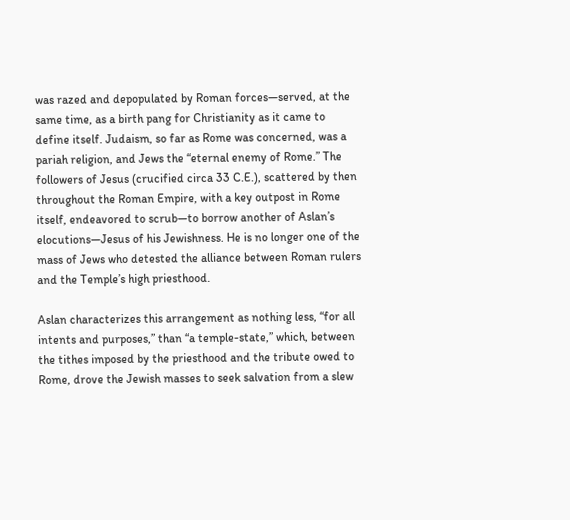was razed and depopulated by Roman forces—served, at the same time, as a birth pang for Christianity as it came to define itself. Judaism, so far as Rome was concerned, was a pariah religion, and Jews the “eternal enemy of Rome.” The followers of Jesus (crucified circa 33 C.E.), scattered by then throughout the Roman Empire, with a key outpost in Rome itself, endeavored to scrub—to borrow another of Aslan’s elocutions—Jesus of his Jewishness. He is no longer one of the mass of Jews who detested the alliance between Roman rulers and the Temple’s high priesthood.

Aslan characterizes this arrangement as nothing less, “for all intents and purposes,” than “a temple-state,” which, between the tithes imposed by the priesthood and the tribute owed to Rome, drove the Jewish masses to seek salvation from a slew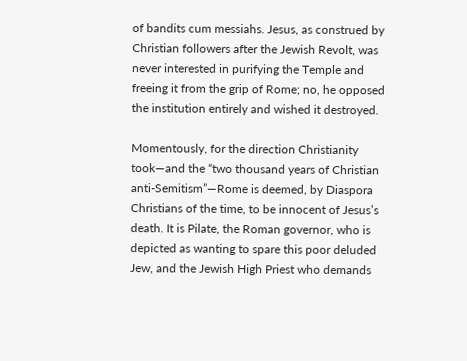of bandits cum messiahs. Jesus, as construed by Christian followers after the Jewish Revolt, was never interested in purifying the Temple and freeing it from the grip of Rome; no, he opposed the institution entirely and wished it destroyed.

Momentously, for the direction Christianity took—and the “two thousand years of Christian anti-Semitism”—Rome is deemed, by Diaspora Christians of the time, to be innocent of Jesus’s death. It is Pilate, the Roman governor, who is depicted as wanting to spare this poor deluded Jew, and the Jewish High Priest who demands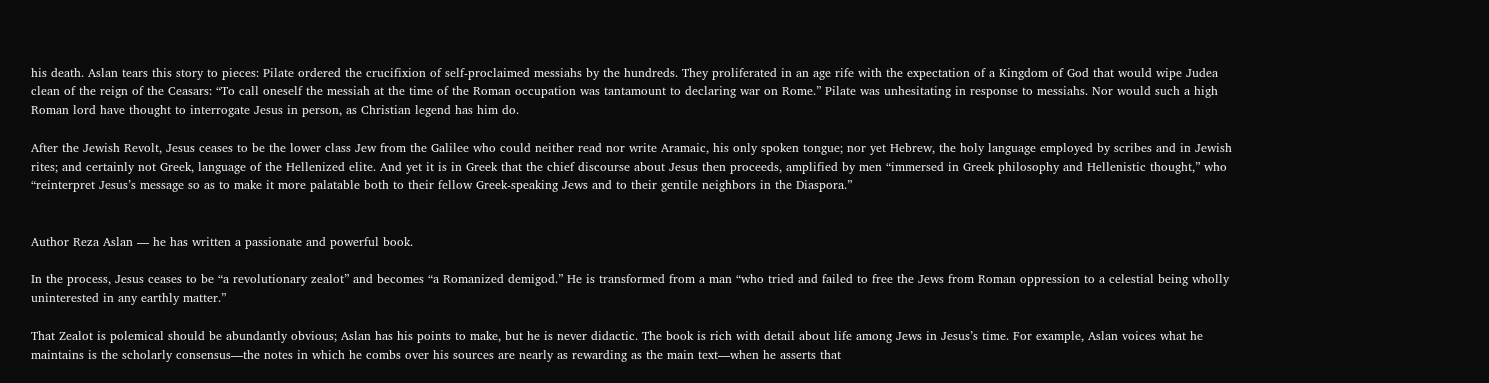his death. Aslan tears this story to pieces: Pilate ordered the crucifixion of self-proclaimed messiahs by the hundreds. They proliferated in an age rife with the expectation of a Kingdom of God that would wipe Judea clean of the reign of the Ceasars: “To call oneself the messiah at the time of the Roman occupation was tantamount to declaring war on Rome.” Pilate was unhesitating in response to messiahs. Nor would such a high Roman lord have thought to interrogate Jesus in person, as Christian legend has him do.

After the Jewish Revolt, Jesus ceases to be the lower class Jew from the Galilee who could neither read nor write Aramaic, his only spoken tongue; nor yet Hebrew, the holy language employed by scribes and in Jewish rites; and certainly not Greek, language of the Hellenized elite. And yet it is in Greek that the chief discourse about Jesus then proceeds, amplified by men “immersed in Greek philosophy and Hellenistic thought,” who “reinterpret Jesus’s message so as to make it more palatable both to their fellow Greek-speaking Jews and to their gentile neighbors in the Diaspora.”


Author Reza Aslan — he has written a passionate and powerful book.

In the process, Jesus ceases to be “a revolutionary zealot” and becomes “a Romanized demigod.” He is transformed from a man “who tried and failed to free the Jews from Roman oppression to a celestial being wholly uninterested in any earthly matter.”

That Zealot is polemical should be abundantly obvious; Aslan has his points to make, but he is never didactic. The book is rich with detail about life among Jews in Jesus’s time. For example, Aslan voices what he maintains is the scholarly consensus—the notes in which he combs over his sources are nearly as rewarding as the main text—when he asserts that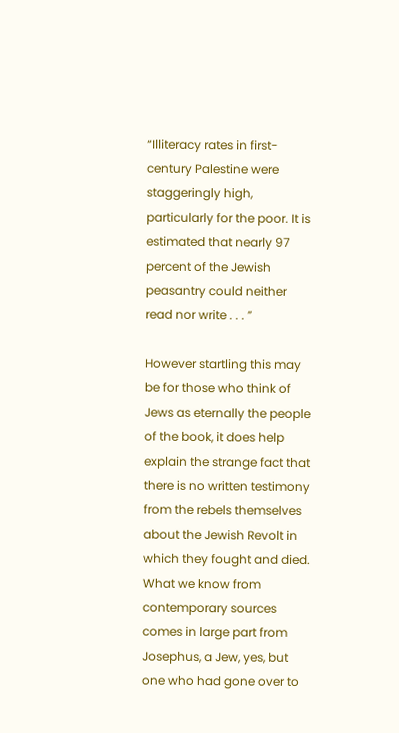“Illiteracy rates in first-century Palestine were staggeringly high, particularly for the poor. It is estimated that nearly 97 percent of the Jewish peasantry could neither read nor write . . . ”

However startling this may be for those who think of Jews as eternally the people of the book, it does help explain the strange fact that there is no written testimony from the rebels themselves about the Jewish Revolt in which they fought and died. What we know from contemporary sources comes in large part from Josephus, a Jew, yes, but one who had gone over to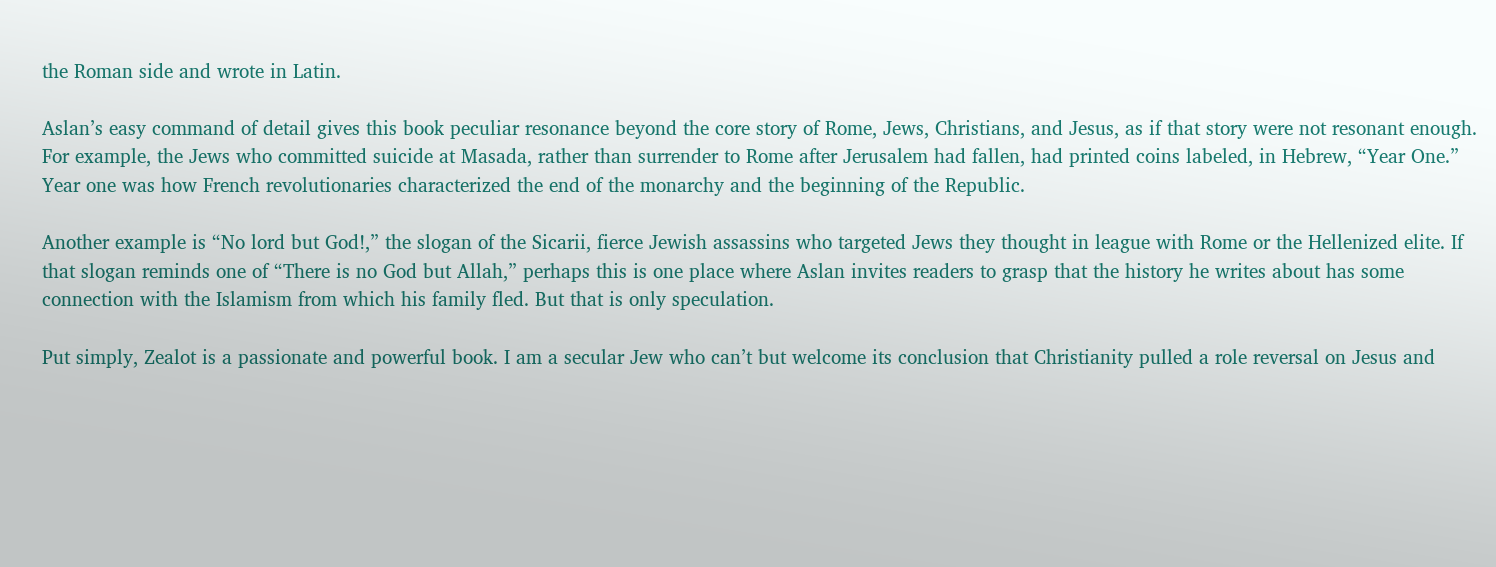the Roman side and wrote in Latin.

Aslan’s easy command of detail gives this book peculiar resonance beyond the core story of Rome, Jews, Christians, and Jesus, as if that story were not resonant enough. For example, the Jews who committed suicide at Masada, rather than surrender to Rome after Jerusalem had fallen, had printed coins labeled, in Hebrew, “Year One.” Year one was how French revolutionaries characterized the end of the monarchy and the beginning of the Republic.

Another example is “No lord but God!,” the slogan of the Sicarii, fierce Jewish assassins who targeted Jews they thought in league with Rome or the Hellenized elite. If that slogan reminds one of “There is no God but Allah,” perhaps this is one place where Aslan invites readers to grasp that the history he writes about has some connection with the Islamism from which his family fled. But that is only speculation.

Put simply, Zealot is a passionate and powerful book. I am a secular Jew who can’t but welcome its conclusion that Christianity pulled a role reversal on Jesus and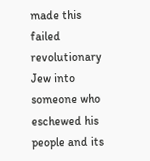made this failed revolutionary Jew into someone who eschewed his people and its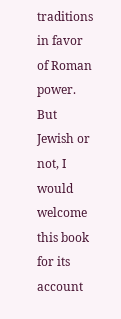traditions in favor of Roman power. But Jewish or not, I would welcome this book for its account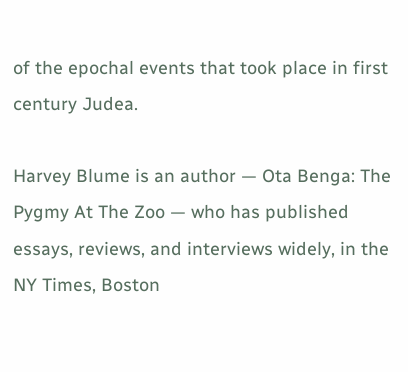of the epochal events that took place in first century Judea.

Harvey Blume is an author — Ota Benga: The Pygmy At The Zoo — who has published essays, reviews, and interviews widely, in the NY Times, Boston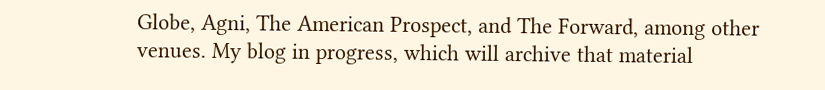Globe, Agni, The American Prospect, and The Forward, among other venues. My blog in progress, which will archive that material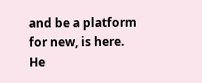and be a platform for new, is here. He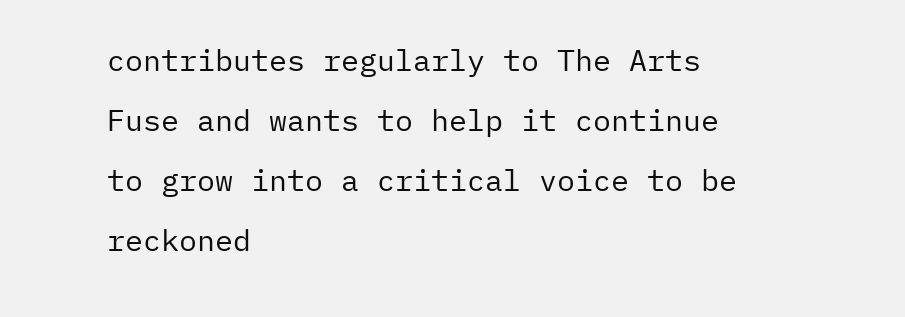contributes regularly to The Arts Fuse and wants to help it continue to grow into a critical voice to be reckoned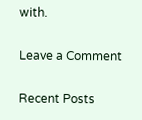with.

Leave a Comment

Recent Posts